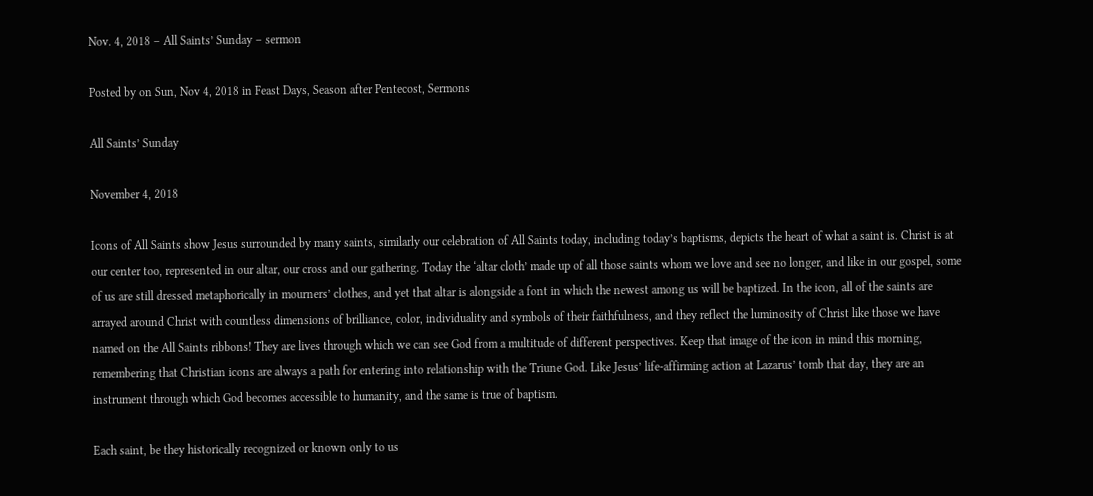Nov. 4, 2018 – All Saints’ Sunday – sermon

Posted by on Sun, Nov 4, 2018 in Feast Days, Season after Pentecost, Sermons

All Saints’ Sunday

November 4, 2018

Icons of All Saints show Jesus surrounded by many saints, similarly our celebration of All Saints today, including today’s baptisms, depicts the heart of what a saint is. Christ is at our center too, represented in our altar, our cross and our gathering. Today the ‘altar cloth’ made up of all those saints whom we love and see no longer, and like in our gospel, some of us are still dressed metaphorically in mourners’ clothes, and yet that altar is alongside a font in which the newest among us will be baptized. In the icon, all of the saints are arrayed around Christ with countless dimensions of brilliance, color, individuality and symbols of their faithfulness, and they reflect the luminosity of Christ like those we have named on the All Saints ribbons! They are lives through which we can see God from a multitude of different perspectives. Keep that image of the icon in mind this morning, remembering that Christian icons are always a path for entering into relationship with the Triune God. Like Jesus’ life-affirming action at Lazarus’ tomb that day, they are an instrument through which God becomes accessible to humanity, and the same is true of baptism.

Each saint, be they historically recognized or known only to us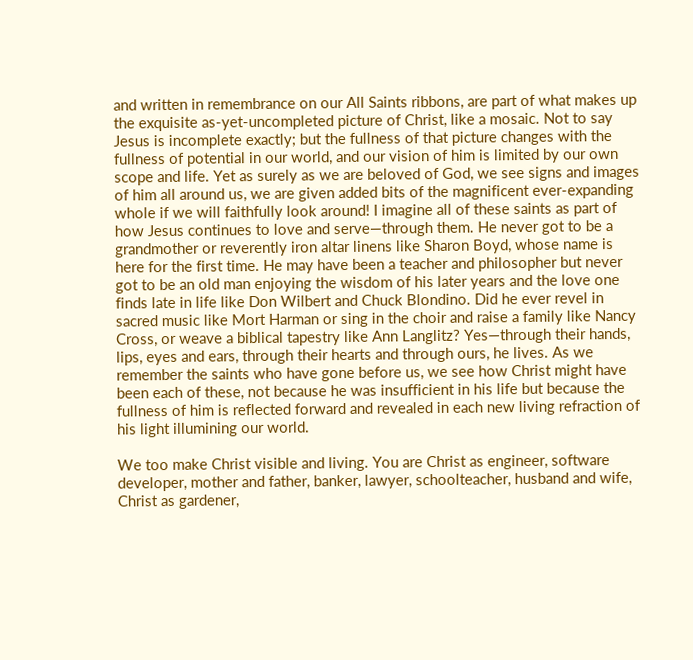and written in remembrance on our All Saints ribbons, are part of what makes up the exquisite as-yet-uncompleted picture of Christ, like a mosaic. Not to say Jesus is incomplete exactly; but the fullness of that picture changes with the fullness of potential in our world, and our vision of him is limited by our own scope and life. Yet as surely as we are beloved of God, we see signs and images of him all around us, we are given added bits of the magnificent ever-expanding whole if we will faithfully look around! I imagine all of these saints as part of how Jesus continues to love and serve—through them. He never got to be a grandmother or reverently iron altar linens like Sharon Boyd, whose name is here for the first time. He may have been a teacher and philosopher but never got to be an old man enjoying the wisdom of his later years and the love one finds late in life like Don Wilbert and Chuck Blondino. Did he ever revel in sacred music like Mort Harman or sing in the choir and raise a family like Nancy Cross, or weave a biblical tapestry like Ann Langlitz? Yes—through their hands, lips, eyes and ears, through their hearts and through ours, he lives. As we remember the saints who have gone before us, we see how Christ might have been each of these, not because he was insufficient in his life but because the fullness of him is reflected forward and revealed in each new living refraction of his light illumining our world.

We too make Christ visible and living. You are Christ as engineer, software developer, mother and father, banker, lawyer, schoolteacher, husband and wife, Christ as gardener,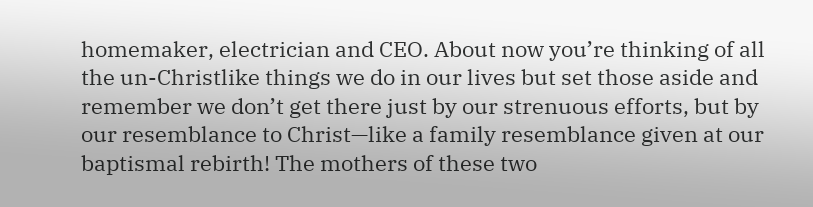homemaker, electrician and CEO. About now you’re thinking of all the un-Christlike things we do in our lives but set those aside and remember we don’t get there just by our strenuous efforts, but by our resemblance to Christ—like a family resemblance given at our baptismal rebirth! The mothers of these two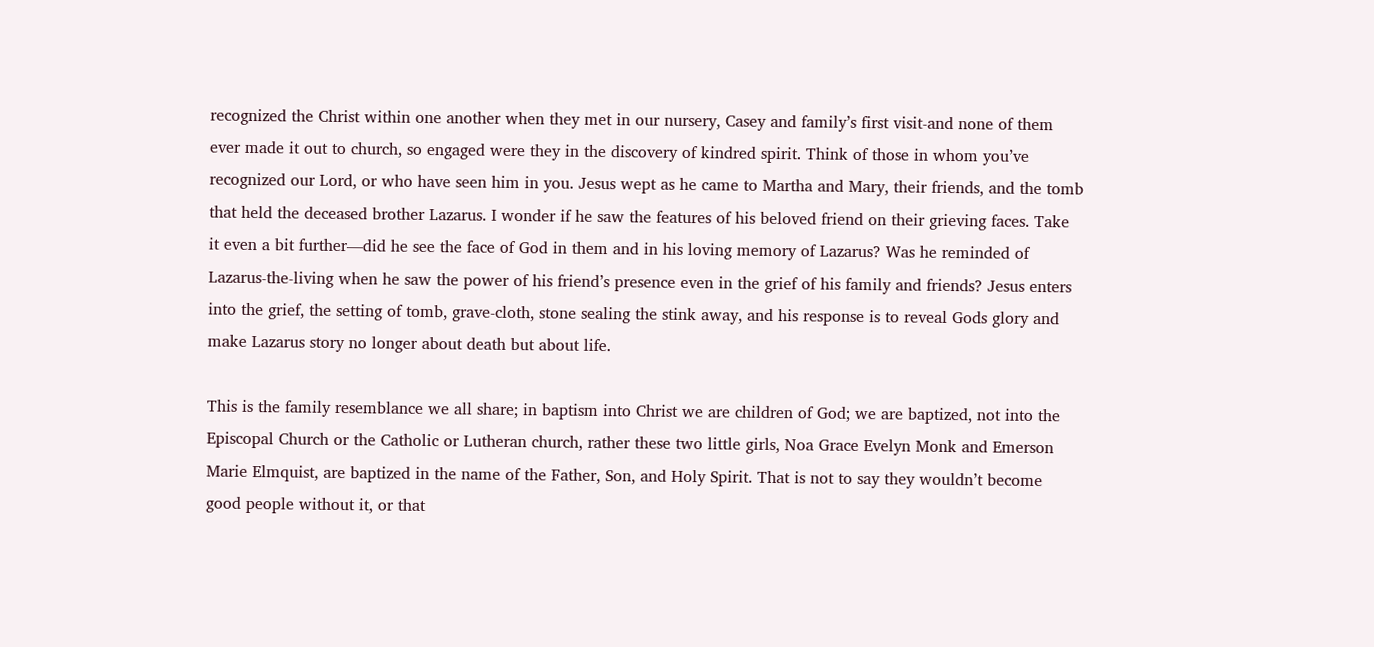recognized the Christ within one another when they met in our nursery, Casey and family’s first visit-and none of them ever made it out to church, so engaged were they in the discovery of kindred spirit. Think of those in whom you’ve recognized our Lord, or who have seen him in you. Jesus wept as he came to Martha and Mary, their friends, and the tomb that held the deceased brother Lazarus. I wonder if he saw the features of his beloved friend on their grieving faces. Take it even a bit further—did he see the face of God in them and in his loving memory of Lazarus? Was he reminded of Lazarus-the-living when he saw the power of his friend’s presence even in the grief of his family and friends? Jesus enters into the grief, the setting of tomb, grave-cloth, stone sealing the stink away, and his response is to reveal Gods glory and make Lazarus story no longer about death but about life.

This is the family resemblance we all share; in baptism into Christ we are children of God; we are baptized, not into the Episcopal Church or the Catholic or Lutheran church, rather these two little girls, Noa Grace Evelyn Monk and Emerson Marie Elmquist, are baptized in the name of the Father, Son, and Holy Spirit. That is not to say they wouldn’t become good people without it, or that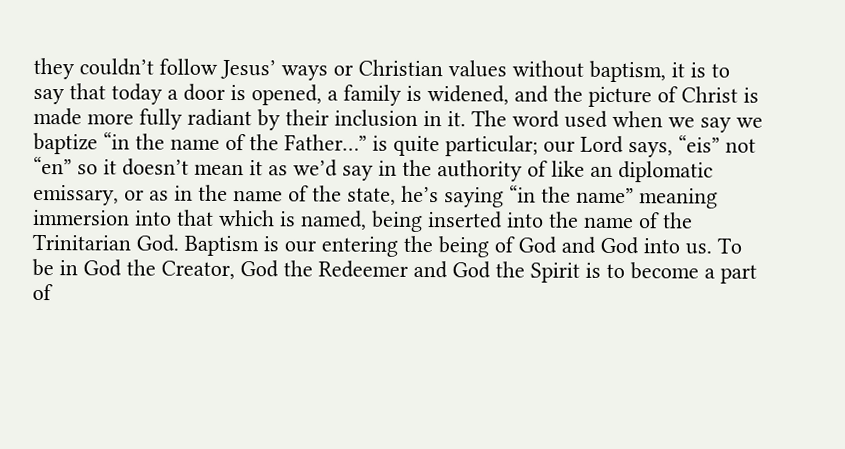they couldn’t follow Jesus’ ways or Christian values without baptism, it is to say that today a door is opened, a family is widened, and the picture of Christ is made more fully radiant by their inclusion in it. The word used when we say we baptize “in the name of the Father…” is quite particular; our Lord says, “eis” not “en” so it doesn’t mean it as we’d say in the authority of like an diplomatic emissary, or as in the name of the state, he’s saying “in the name” meaning immersion into that which is named, being inserted into the name of the Trinitarian God. Baptism is our entering the being of God and God into us. To be in God the Creator, God the Redeemer and God the Spirit is to become a part of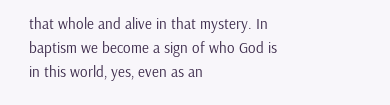that whole and alive in that mystery. In baptism we become a sign of who God is in this world, yes, even as an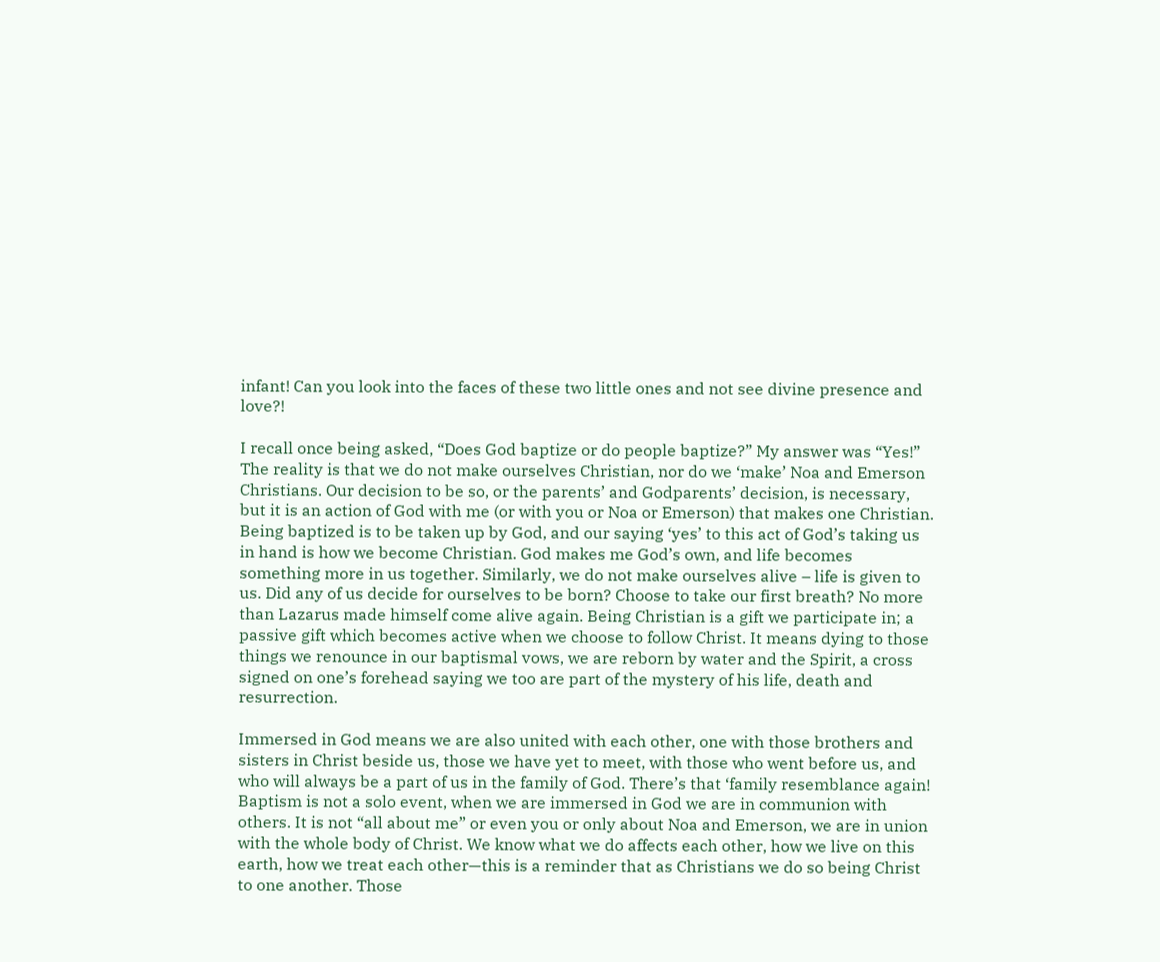infant! Can you look into the faces of these two little ones and not see divine presence and love?!

I recall once being asked, “Does God baptize or do people baptize?” My answer was “Yes!” The reality is that we do not make ourselves Christian, nor do we ‘make’ Noa and Emerson Christians. Our decision to be so, or the parents’ and Godparents’ decision, is necessary, but it is an action of God with me (or with you or Noa or Emerson) that makes one Christian. Being baptized is to be taken up by God, and our saying ‘yes’ to this act of God’s taking us in hand is how we become Christian. God makes me God’s own, and life becomes something more in us together. Similarly, we do not make ourselves alive – life is given to us. Did any of us decide for ourselves to be born? Choose to take our first breath? No more than Lazarus made himself come alive again. Being Christian is a gift we participate in; a passive gift which becomes active when we choose to follow Christ. It means dying to those things we renounce in our baptismal vows, we are reborn by water and the Spirit, a cross signed on one’s forehead saying we too are part of the mystery of his life, death and resurrection.

Immersed in God means we are also united with each other, one with those brothers and sisters in Christ beside us, those we have yet to meet, with those who went before us, and who will always be a part of us in the family of God. There’s that ‘family resemblance again! Baptism is not a solo event, when we are immersed in God we are in communion with others. It is not “all about me” or even you or only about Noa and Emerson, we are in union with the whole body of Christ. We know what we do affects each other, how we live on this earth, how we treat each other—this is a reminder that as Christians we do so being Christ to one another. Those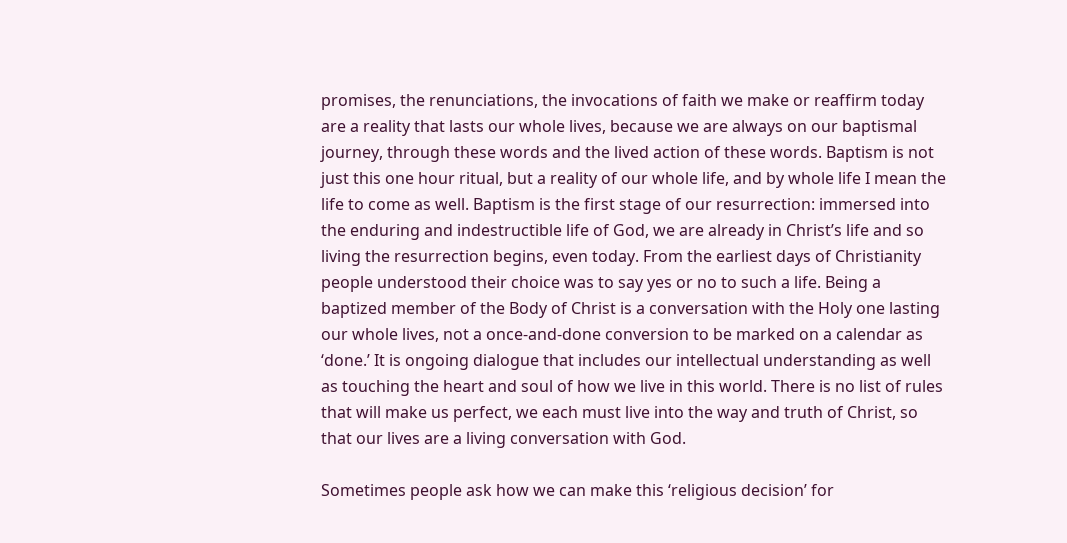promises, the renunciations, the invocations of faith we make or reaffirm today are a reality that lasts our whole lives, because we are always on our baptismal journey, through these words and the lived action of these words. Baptism is not just this one hour ritual, but a reality of our whole life, and by whole life I mean the life to come as well. Baptism is the first stage of our resurrection: immersed into the enduring and indestructible life of God, we are already in Christ’s life and so living the resurrection begins, even today. From the earliest days of Christianity people understood their choice was to say yes or no to such a life. Being a baptized member of the Body of Christ is a conversation with the Holy one lasting our whole lives, not a once-and-done conversion to be marked on a calendar as ‘done.’ It is ongoing dialogue that includes our intellectual understanding as well as touching the heart and soul of how we live in this world. There is no list of rules that will make us perfect, we each must live into the way and truth of Christ, so that our lives are a living conversation with God.

Sometimes people ask how we can make this ‘religious decision’ for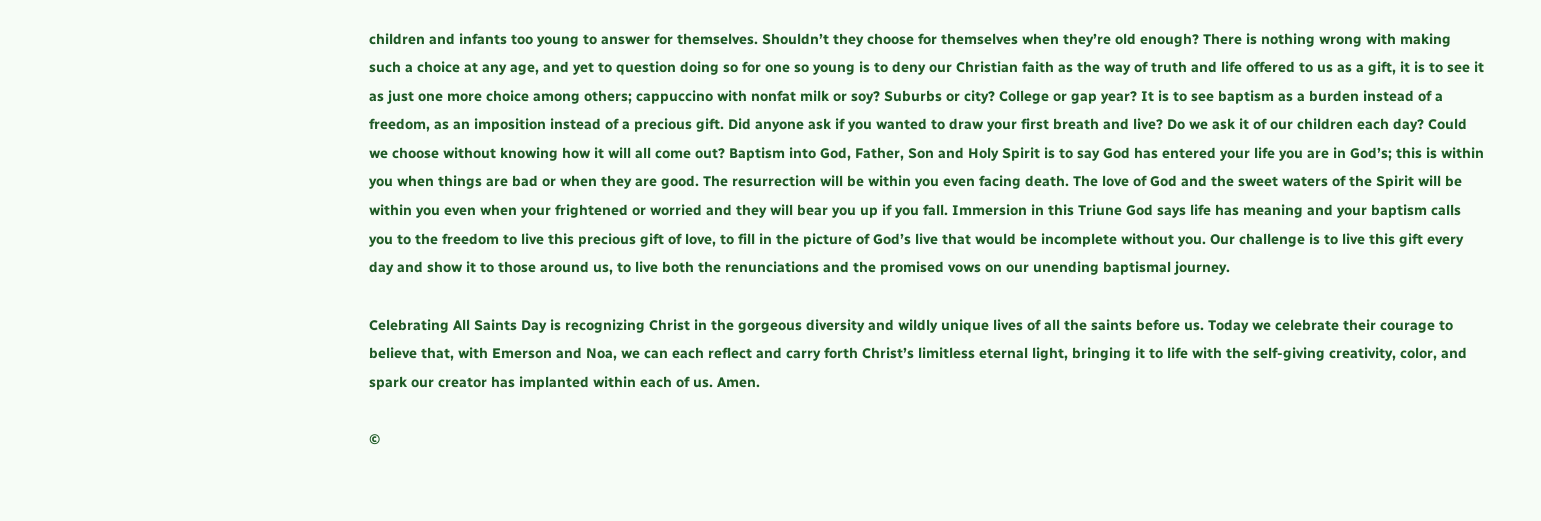children and infants too young to answer for themselves. Shouldn’t they choose for themselves when they’re old enough? There is nothing wrong with making such a choice at any age, and yet to question doing so for one so young is to deny our Christian faith as the way of truth and life offered to us as a gift, it is to see it as just one more choice among others; cappuccino with nonfat milk or soy? Suburbs or city? College or gap year? It is to see baptism as a burden instead of a freedom, as an imposition instead of a precious gift. Did anyone ask if you wanted to draw your first breath and live? Do we ask it of our children each day? Could we choose without knowing how it will all come out? Baptism into God, Father, Son and Holy Spirit is to say God has entered your life you are in God’s; this is within you when things are bad or when they are good. The resurrection will be within you even facing death. The love of God and the sweet waters of the Spirit will be within you even when your frightened or worried and they will bear you up if you fall. Immersion in this Triune God says life has meaning and your baptism calls you to the freedom to live this precious gift of love, to fill in the picture of God’s live that would be incomplete without you. Our challenge is to live this gift every day and show it to those around us, to live both the renunciations and the promised vows on our unending baptismal journey.

Celebrating All Saints Day is recognizing Christ in the gorgeous diversity and wildly unique lives of all the saints before us. Today we celebrate their courage to believe that, with Emerson and Noa, we can each reflect and carry forth Christ’s limitless eternal light, bringing it to life with the self-giving creativity, color, and spark our creator has implanted within each of us. Amen.

©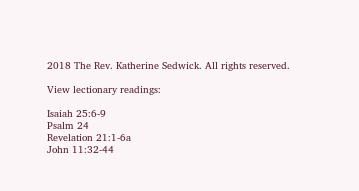2018 The Rev. Katherine Sedwick. All rights reserved.

View lectionary readings:

Isaiah 25:6-9
Psalm 24
Revelation 21:1-6a
John 11:32-44